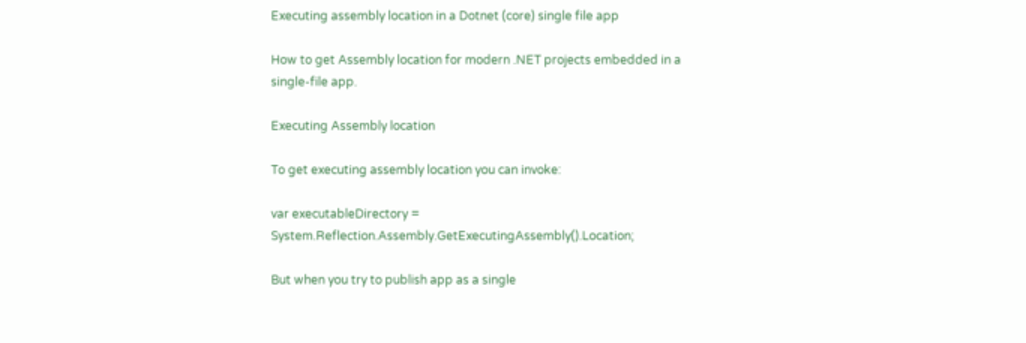Executing assembly location in a Dotnet (core) single file app

How to get Assembly location for modern .NET projects embedded in a single-file app.

Executing Assembly location

To get executing assembly location you can invoke:

var executableDirectory = System.Reflection.Assembly.GetExecutingAssembly().Location;

But when you try to publish app as a single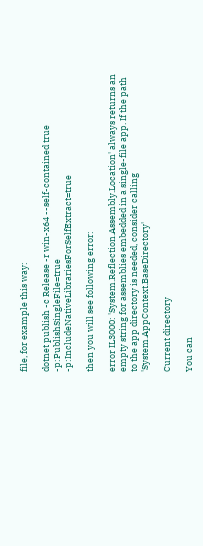file, for example this way:

dotnet publish -c Release -r win-x64 --self-contained true -p:PublishSingleFile=true -p:IncludeNativeLibrariesForSelfExtract=true

then you will see following error:

error IL3000: 'System.Reflection.Assembly.Location' always returns an empty string for assemblies embedded in a single-file app. If the path to the app directory is needed, consider calling 'System.AppContext.BaseDirectory'

Current directory

You can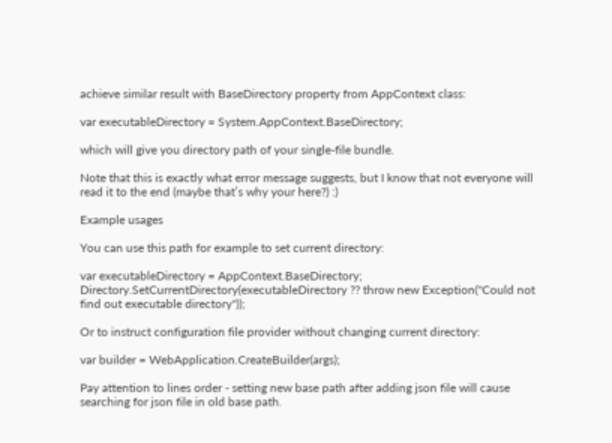achieve similar result with BaseDirectory property from AppContext class:

var executableDirectory = System.AppContext.BaseDirectory;

which will give you directory path of your single-file bundle.

Note that this is exactly what error message suggests, but I know that not everyone will read it to the end (maybe that’s why your here?) :)

Example usages

You can use this path for example to set current directory:

var executableDirectory = AppContext.BaseDirectory;
Directory.SetCurrentDirectory(executableDirectory ?? throw new Exception("Could not find out executable directory"));

Or to instruct configuration file provider without changing current directory:

var builder = WebApplication.CreateBuilder(args);

Pay attention to lines order - setting new base path after adding json file will cause searching for json file in old base path.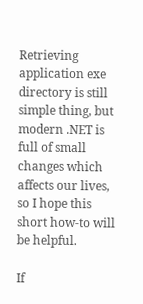Retrieving application exe directory is still simple thing, but modern .NET is full of small changes which affects our lives, so I hope this short how-to will be helpful.

If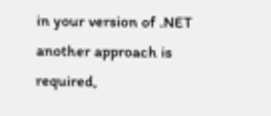in your version of .NET another approach is required,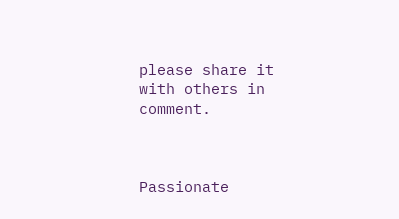please share it with others in comment.



Passionate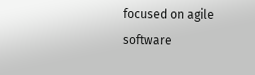focused on agile software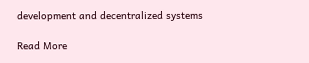development and decentralized systems

Read More